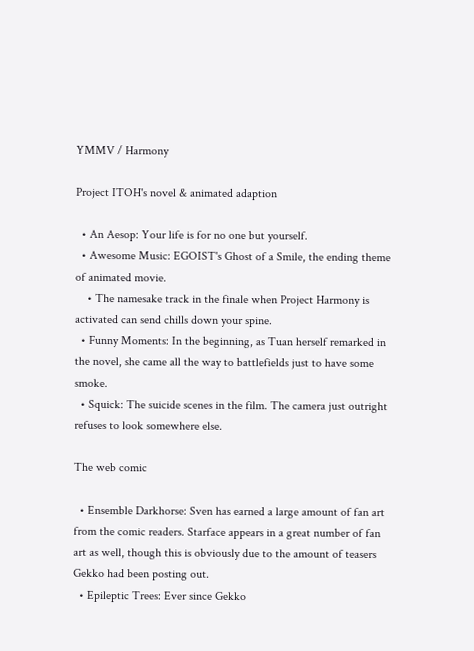YMMV / Harmony

Project ITOH's novel & animated adaption

  • An Aesop: Your life is for no one but yourself.
  • Awesome Music: EGOIST's Ghost of a Smile, the ending theme of animated movie.
    • The namesake track in the finale when Project Harmony is activated can send chills down your spine.
  • Funny Moments: In the beginning, as Tuan herself remarked in the novel, she came all the way to battlefields just to have some smoke.
  • Squick: The suicide scenes in the film. The camera just outright refuses to look somewhere else.

The web comic

  • Ensemble Darkhorse: Sven has earned a large amount of fan art from the comic readers. Starface appears in a great number of fan art as well, though this is obviously due to the amount of teasers Gekko had been posting out.
  • Epileptic Trees: Ever since Gekko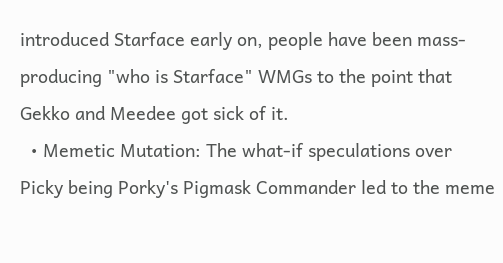introduced Starface early on, people have been mass-producing "who is Starface" WMGs to the point that Gekko and Meedee got sick of it.
  • Memetic Mutation: The what-if speculations over Picky being Porky's Pigmask Commander led to the meme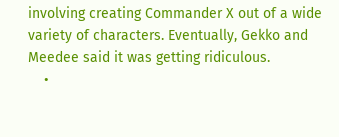involving creating Commander X out of a wide variety of characters. Eventually, Gekko and Meedee said it was getting ridiculous.
    •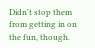Didn't stop them from getting in on the fun, though.